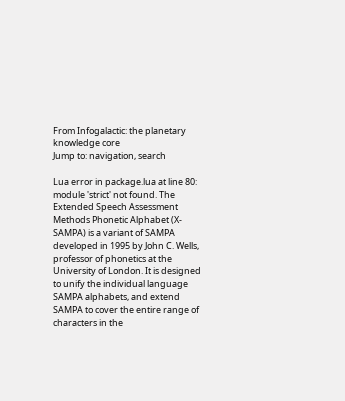From Infogalactic: the planetary knowledge core
Jump to: navigation, search

Lua error in package.lua at line 80: module 'strict' not found. The Extended Speech Assessment Methods Phonetic Alphabet (X-SAMPA) is a variant of SAMPA developed in 1995 by John C. Wells, professor of phonetics at the University of London. It is designed to unify the individual language SAMPA alphabets, and extend SAMPA to cover the entire range of characters in the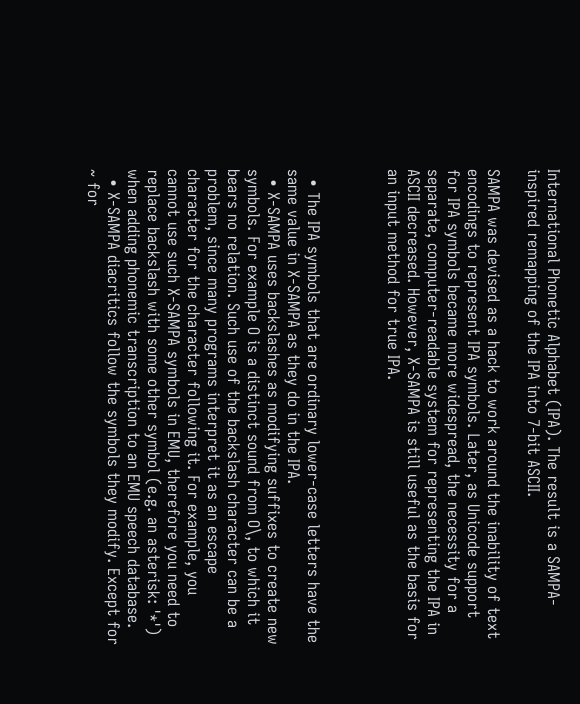International Phonetic Alphabet (IPA). The result is a SAMPA-inspired remapping of the IPA into 7-bit ASCII.

SAMPA was devised as a hack to work around the inability of text encodings to represent IPA symbols. Later, as Unicode support for IPA symbols became more widespread, the necessity for a separate, computer-readable system for representing the IPA in ASCII decreased. However, X-SAMPA is still useful as the basis for an input method for true IPA.



  • The IPA symbols that are ordinary lower-case letters have the same value in X-SAMPA as they do in the IPA.
  • X-SAMPA uses backslashes as modifying suffixes to create new symbols. For example O is a distinct sound from O\, to which it bears no relation. Such use of the backslash character can be a problem, since many programs interpret it as an escape character for the character following it. For example, you cannot use such X-SAMPA symbols in EMU, therefore you need to replace backslash with some other symbol (e.g. an asterisk: '*') when adding phonemic transcription to an EMU speech database.
  • X-SAMPA diacritics follow the symbols they modify. Except for ~ for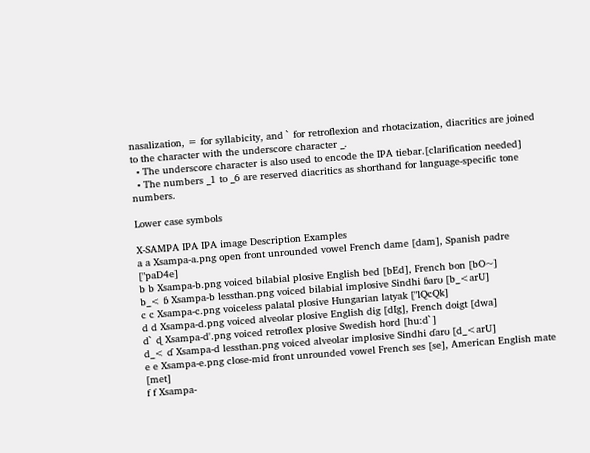nasalization, = for syllabicity, and ` for retroflexion and rhotacization, diacritics are joined to the character with the underscore character _.
  • The underscore character is also used to encode the IPA tiebar.[clarification needed]
  • The numbers _1 to _6 are reserved diacritics as shorthand for language-specific tone numbers.

Lower case symbols

X-SAMPA IPA IPA image Description Examples
a a Xsampa-a.png open front unrounded vowel French dame [dam], Spanish padre ["paD4e]
b b Xsampa-b.png voiced bilabial plosive English bed [bEd], French bon [bO~]
b_< ɓ Xsampa-b lessthan.png voiced bilabial implosive Sindhi ɓarʊ [b_<arU]
c c Xsampa-c.png voiceless palatal plosive Hungarian latyak ["lQcQk]
d d Xsampa-d.png voiced alveolar plosive English dig [dIg], French doigt [dwa]
d` ɖ Xsampa-d'.png voiced retroflex plosive Swedish hord [hu:d`]
d_< ɗ Xsampa-d lessthan.png voiced alveolar implosive Sindhi ɗarʊ [d_<arU]
e e Xsampa-e.png close-mid front unrounded vowel French ses [se], American English mate [met]
f f Xsampa-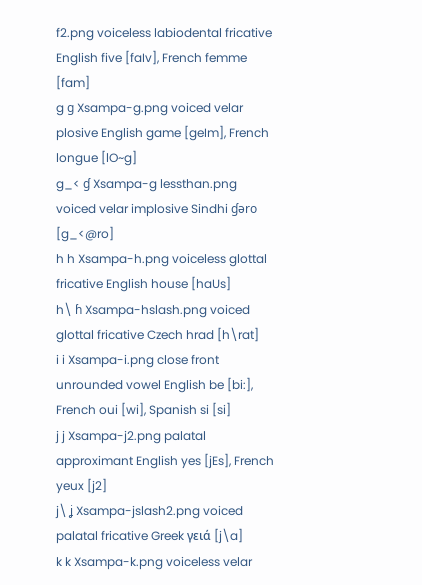f2.png voiceless labiodental fricative English five [faIv], French femme [fam]
g ɡ Xsampa-g.png voiced velar plosive English game [geIm], French longue [lO~g]
g_< ɠ Xsampa-g lessthan.png voiced velar implosive Sindhi ɠəro [g_<@ro]
h h Xsampa-h.png voiceless glottal fricative English house [haUs]
h\ ɦ Xsampa-hslash.png voiced glottal fricative Czech hrad [h\rat]
i i Xsampa-i.png close front unrounded vowel English be [bi:], French oui [wi], Spanish si [si]
j j Xsampa-j2.png palatal approximant English yes [jEs], French yeux [j2]
j\ ʝ Xsampa-jslash2.png voiced palatal fricative Greek γειά [j\a]
k k Xsampa-k.png voiceless velar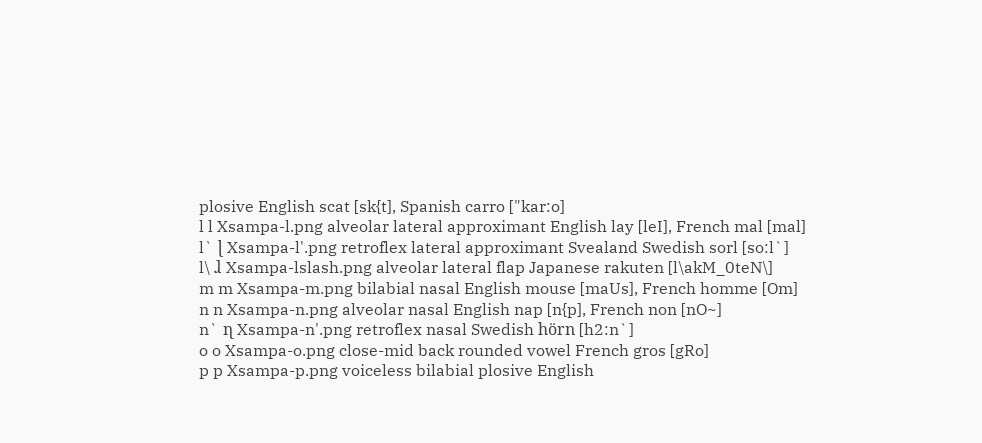plosive English scat [sk{t], Spanish carro ["kar:o]
l l Xsampa-l.png alveolar lateral approximant English lay [leI], French mal [mal]
l` ɭ Xsampa-l'.png retroflex lateral approximant Svealand Swedish sorl [so:l`]
l\ ɺ Xsampa-lslash.png alveolar lateral flap Japanese rakuten [l\akM_0teN\]
m m Xsampa-m.png bilabial nasal English mouse [maUs], French homme [Om]
n n Xsampa-n.png alveolar nasal English nap [n{p], French non [nO~]
n` ɳ Xsampa-n'.png retroflex nasal Swedish hörn [h2:n`]
o o Xsampa-o.png close-mid back rounded vowel French gros [gRo]
p p Xsampa-p.png voiceless bilabial plosive English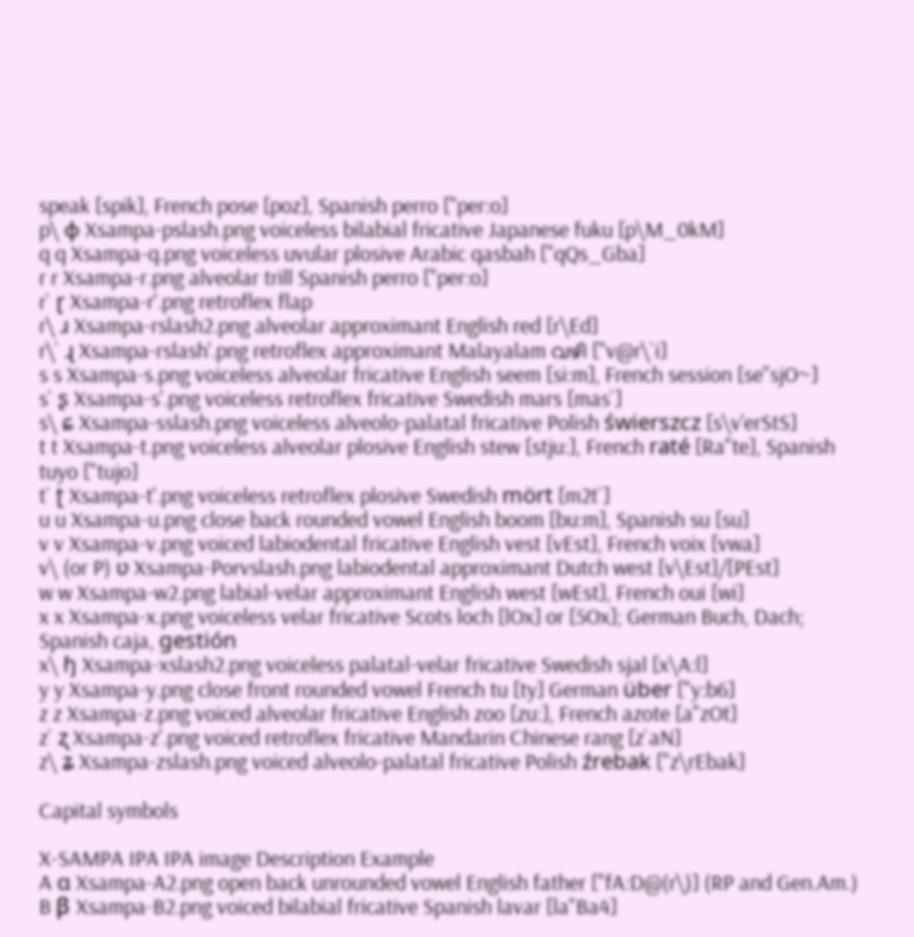speak [spik], French pose [poz], Spanish perro ["per:o]
p\ ɸ Xsampa-pslash.png voiceless bilabial fricative Japanese fuku [p\M_0kM]
q q Xsampa-q.png voiceless uvular plosive Arabic qasbah ["qQs_Gba]
r r Xsampa-r.png alveolar trill Spanish perro ["per:o]
r` ɽ Xsampa-r'.png retroflex flap
r\ ɹ Xsampa-rslash2.png alveolar approximant English red [r\Ed]
r\` ɻ Xsampa-rslash'.png retroflex approximant Malayalam വഴി ["v@r\`i]
s s Xsampa-s.png voiceless alveolar fricative English seem [si:m], French session [se"sjO~]
s` ʂ Xsampa-s'.png voiceless retroflex fricative Swedish mars [mas`]
s\ ɕ Xsampa-sslash.png voiceless alveolo-palatal fricative Polish świerszcz [s\v'erStS]
t t Xsampa-t.png voiceless alveolar plosive English stew [stju:], French raté [Ra"te], Spanish tuyo ["tujo]
t` ʈ Xsampa-t'.png voiceless retroflex plosive Swedish mört [m2t`]
u u Xsampa-u.png close back rounded vowel English boom [bu:m], Spanish su [su]
v v Xsampa-v.png voiced labiodental fricative English vest [vEst], French voix [vwa]
v\ (or P) ʋ Xsampa-Porvslash.png labiodental approximant Dutch west [v\Est]/[PEst]
w w Xsampa-w2.png labial-velar approximant English west [wEst], French oui [wi]
x x Xsampa-x.png voiceless velar fricative Scots loch [lOx] or [5Ox]; German Buch, Dach; Spanish caja, gestión
x\ ɧ Xsampa-xslash2.png voiceless palatal-velar fricative Swedish sjal [x\A:l]
y y Xsampa-y.png close front rounded vowel French tu [ty] German über ["y:b6]
z z Xsampa-z.png voiced alveolar fricative English zoo [zu:], French azote [a"zOt]
z` ʐ Xsampa-z'.png voiced retroflex fricative Mandarin Chinese rang [z`aN]
z\ ʑ Xsampa-zslash.png voiced alveolo-palatal fricative Polish źrebak ["z\rEbak]

Capital symbols

X-SAMPA IPA IPA image Description Example
A ɑ Xsampa-A2.png open back unrounded vowel English father ["fA:D@(r\)] (RP and Gen.Am.)
B β Xsampa-B2.png voiced bilabial fricative Spanish lavar [la"Ba4]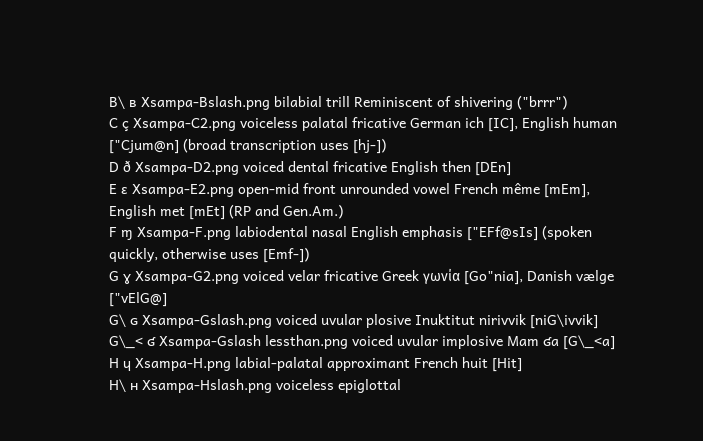B\ ʙ Xsampa-Bslash.png bilabial trill Reminiscent of shivering ("brrr")
C ç Xsampa-C2.png voiceless palatal fricative German ich [IC], English human ["Cjum@n] (broad transcription uses [hj-])
D ð Xsampa-D2.png voiced dental fricative English then [DEn]
E ɛ Xsampa-E2.png open-mid front unrounded vowel French même [mEm], English met [mEt] (RP and Gen.Am.)
F ɱ Xsampa-F.png labiodental nasal English emphasis ["EFf@sIs] (spoken quickly, otherwise uses [Emf-])
G ɣ Xsampa-G2.png voiced velar fricative Greek γωνία [Go"nia], Danish vælge ["vElG@]
G\ ɢ Xsampa-Gslash.png voiced uvular plosive Inuktitut nirivvik [niG\ivvik]
G\_< ʛ Xsampa-Gslash lessthan.png voiced uvular implosive Mam ʛa [G\_<a]
H ɥ Xsampa-H.png labial-palatal approximant French huit [Hit]
H\ ʜ Xsampa-Hslash.png voiceless epiglottal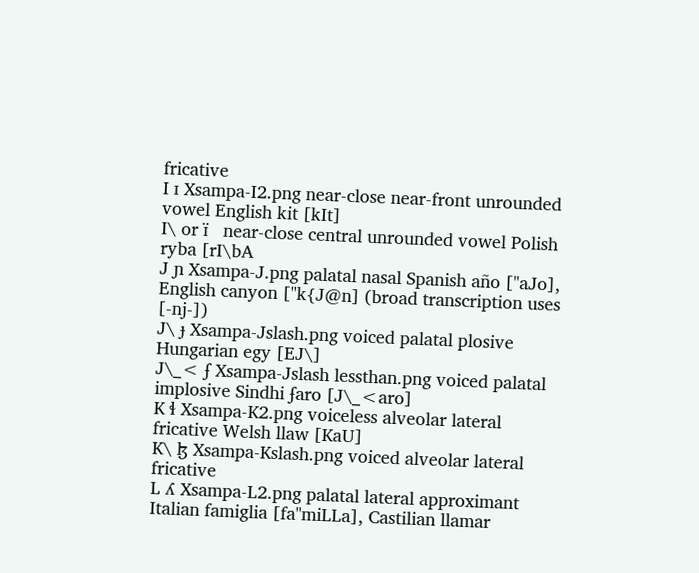fricative
I ɪ Xsampa-I2.png near-close near-front unrounded vowel English kit [kIt]
I\ or ɪ̈   near-close central unrounded vowel Polish ryba [rI\bA
J ɲ Xsampa-J.png palatal nasal Spanish año ["aJo], English canyon ["k{J@n] (broad transcription uses [-nj-])
J\ ɟ Xsampa-Jslash.png voiced palatal plosive Hungarian egy [EJ\]
J\_< ʄ Xsampa-Jslash lessthan.png voiced palatal implosive Sindhi ʄaro [J\_<aro]
K ɬ Xsampa-K2.png voiceless alveolar lateral fricative Welsh llaw [KaU]
K\ ɮ Xsampa-Kslash.png voiced alveolar lateral fricative
L ʎ Xsampa-L2.png palatal lateral approximant Italian famiglia [fa"miLLa], Castilian llamar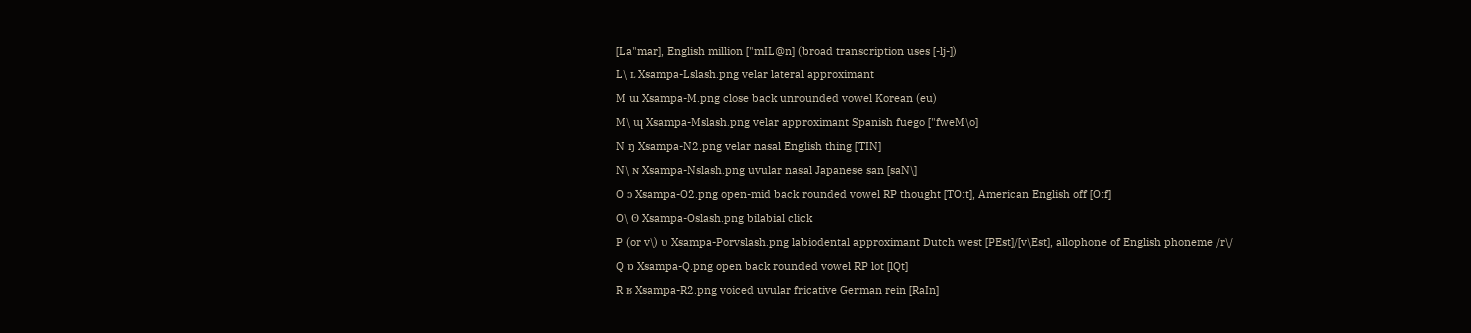[La"mar], English million ["mIL@n] (broad transcription uses [-lj-])
L\ ʟ Xsampa-Lslash.png velar lateral approximant
M ɯ Xsampa-M.png close back unrounded vowel Korean (eu)
M\ ɰ Xsampa-Mslash.png velar approximant Spanish fuego ["fweM\o]
N ŋ Xsampa-N2.png velar nasal English thing [TIN]
N\ ɴ Xsampa-Nslash.png uvular nasal Japanese san [saN\]
O ɔ Xsampa-O2.png open-mid back rounded vowel RP thought [TO:t], American English off [O:f]
O\ ʘ Xsampa-Oslash.png bilabial click
P (or v\) ʋ Xsampa-Porvslash.png labiodental approximant Dutch west [PEst]/[v\Est], allophone of English phoneme /r\/
Q ɒ Xsampa-Q.png open back rounded vowel RP lot [lQt]
R ʁ Xsampa-R2.png voiced uvular fricative German rein [RaIn]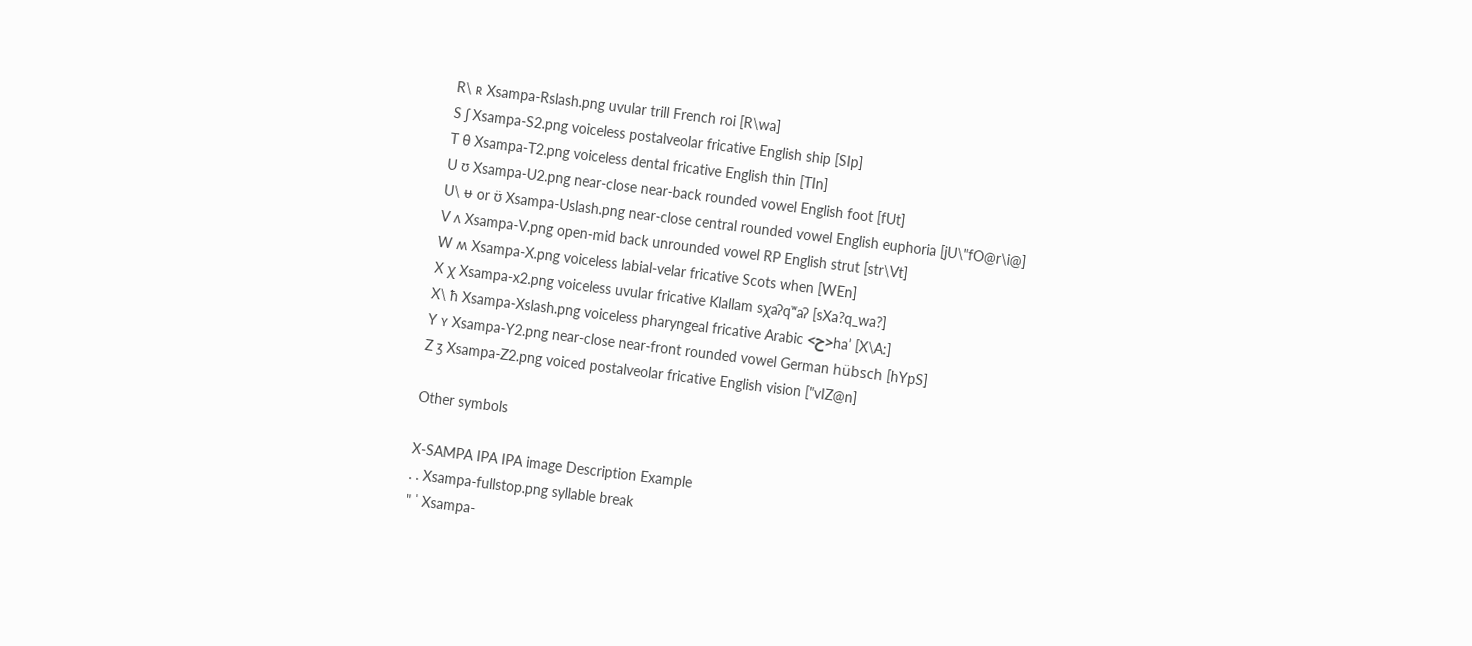R\ ʀ Xsampa-Rslash.png uvular trill French roi [R\wa]
S ʃ Xsampa-S2.png voiceless postalveolar fricative English ship [SIp]
T θ Xsampa-T2.png voiceless dental fricative English thin [TIn]
U ʊ Xsampa-U2.png near-close near-back rounded vowel English foot [fUt]
U\ ᵿ or ʊ̈ Xsampa-Uslash.png near-close central rounded vowel English euphoria [jU\"fO@r\i@]
V ʌ Xsampa-V.png open-mid back unrounded vowel RP English strut [str\Vt]
W ʍ Xsampa-X.png voiceless labial-velar fricative Scots when [WEn]
X χ Xsampa-x2.png voiceless uvular fricative Klallam sχaʔqʷaʔ [sXa?q_wa?]
X\ ħ Xsampa-Xslash.png voiceless pharyngeal fricative Arabic <ح>ha’ [X\A:]
Y ʏ Xsampa-Y2.png near-close near-front rounded vowel German hübsch [hYpS]
Z ʒ Xsampa-Z2.png voiced postalveolar fricative English vision ["vIZ@n]

Other symbols

X-SAMPA IPA IPA image Description Example
. . Xsampa-fullstop.png syllable break
" ˈ Xsampa-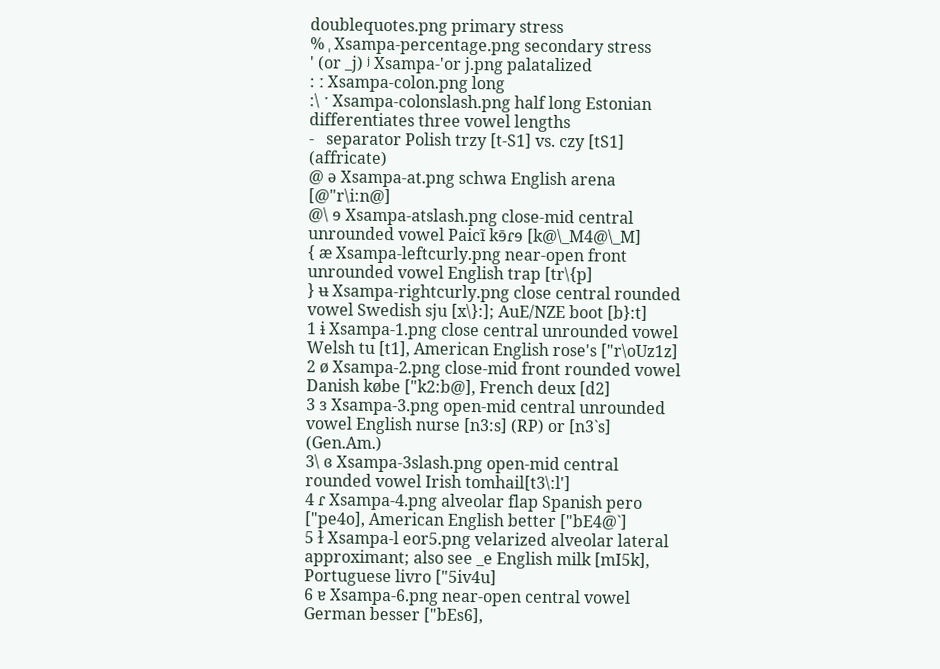doublequotes.png primary stress
% ˌ Xsampa-percentage.png secondary stress
' (or _j) ʲ Xsampa-'or j.png palatalized
: ː Xsampa-colon.png long
:\ ˑ Xsampa-colonslash.png half long Estonian differentiates three vowel lengths
-   separator Polish trzy [t-S1] vs. czy [tS1] (affricate)
@ ə Xsampa-at.png schwa English arena [@"r\i:n@]
@\ ɘ Xsampa-atslash.png close-mid central unrounded vowel Paicĩ kɘ̄ɾɘ [k@\_M4@\_M]
{ æ Xsampa-leftcurly.png near-open front unrounded vowel English trap [tr\{p]
} ʉ Xsampa-rightcurly.png close central rounded vowel Swedish sju [x\}:]; AuE/NZE boot [b}:t]
1 ɨ Xsampa-1.png close central unrounded vowel Welsh tu [t1], American English rose's ["r\oUz1z]
2 ø Xsampa-2.png close-mid front rounded vowel Danish købe ["k2:b@], French deux [d2]
3 ɜ Xsampa-3.png open-mid central unrounded vowel English nurse [n3:s] (RP) or [n3`s] (Gen.Am.)
3\ ɞ Xsampa-3slash.png open-mid central rounded vowel Irish tomhail[t3\:l']
4 ɾ Xsampa-4.png alveolar flap Spanish pero ["pe4o], American English better ["bE4@`]
5 ɫ Xsampa-l eor5.png velarized alveolar lateral approximant; also see _e English milk [mI5k], Portuguese livro ["5iv4u]
6 ɐ Xsampa-6.png near-open central vowel German besser ["bEs6],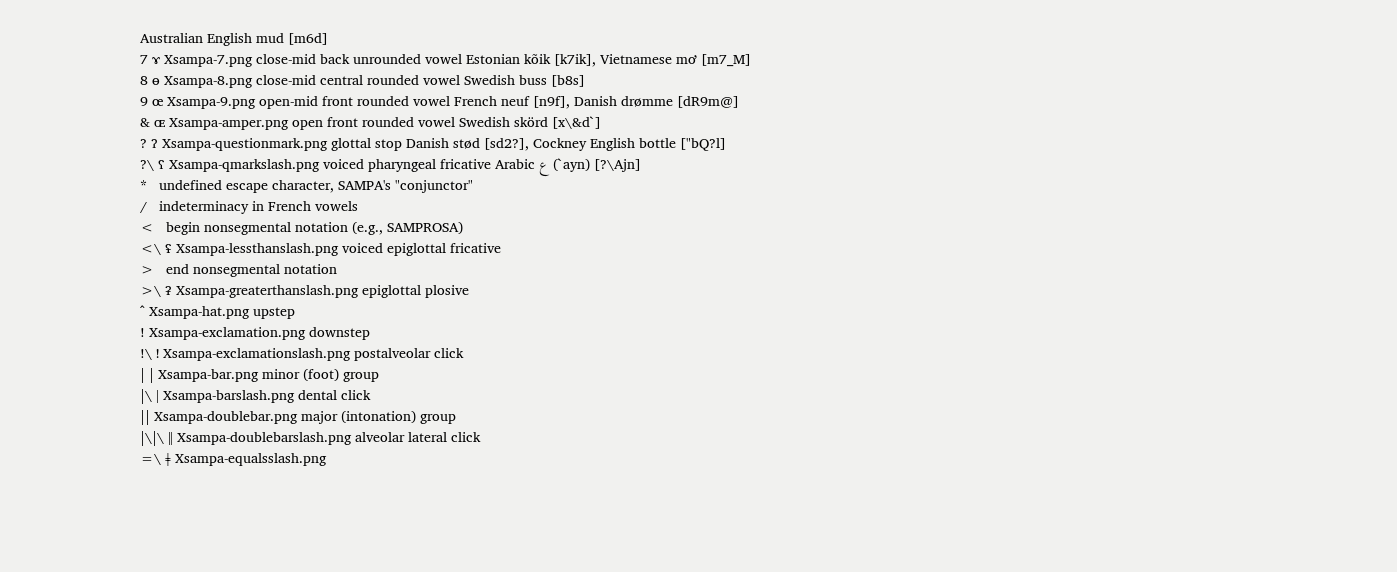Australian English mud [m6d]
7 ɤ Xsampa-7.png close-mid back unrounded vowel Estonian kõik [k7ik], Vietnamese mơ [m7_M]
8 ɵ Xsampa-8.png close-mid central rounded vowel Swedish buss [b8s]
9 œ Xsampa-9.png open-mid front rounded vowel French neuf [n9f], Danish drømme [dR9m@]
& ɶ Xsampa-amper.png open front rounded vowel Swedish skörd [x\&d`]
? ʔ Xsampa-questionmark.png glottal stop Danish stød [sd2?], Cockney English bottle ["bQ?l]
?\ ʕ Xsampa-qmarkslash.png voiced pharyngeal fricative Arabic ع (`ayn) [?\Ajn]
*   undefined escape character, SAMPA's "conjunctor"
/   indeterminacy in French vowels
<   begin nonsegmental notation (e.g., SAMPROSA)
<\ ʢ Xsampa-lessthanslash.png voiced epiglottal fricative
>   end nonsegmental notation
>\ ʡ Xsampa-greaterthanslash.png epiglottal plosive
^ Xsampa-hat.png upstep
! Xsampa-exclamation.png downstep
!\ ǃ Xsampa-exclamationslash.png postalveolar click
| | Xsampa-bar.png minor (foot) group
|\ ǀ Xsampa-barslash.png dental click
|| Xsampa-doublebar.png major (intonation) group
|\|\ ǁ Xsampa-doublebarslash.png alveolar lateral click
=\ ǂ Xsampa-equalsslash.png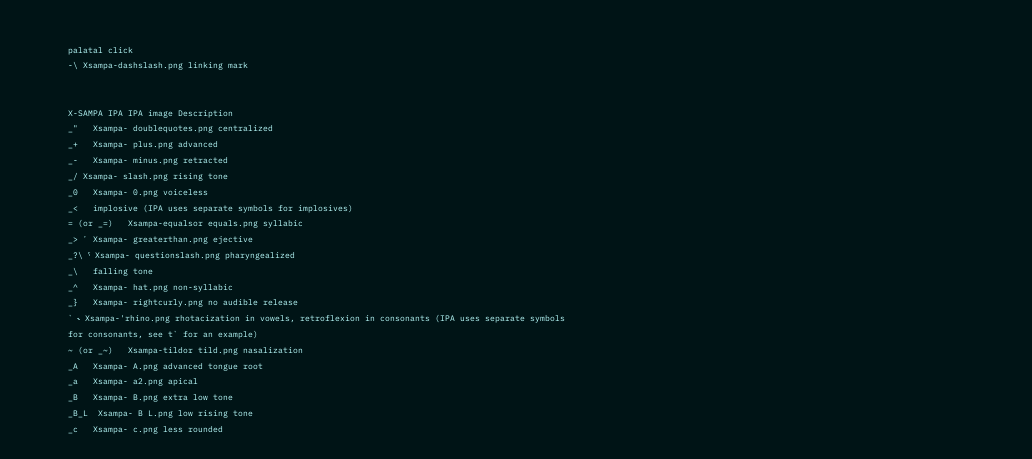palatal click
-\ Xsampa-dashslash.png linking mark


X-SAMPA IPA IPA image Description
_"   Xsampa- doublequotes.png centralized
_+   Xsampa- plus.png advanced
_-   Xsampa- minus.png retracted
_/ Xsampa- slash.png rising tone
_0   Xsampa- 0.png voiceless
_<   implosive (IPA uses separate symbols for implosives)
= (or _=)   Xsampa-equalsor equals.png syllabic
_> ʼ Xsampa- greaterthan.png ejective
_?\ ˤ Xsampa- questionslash.png pharyngealized
_\   falling tone
_^   Xsampa- hat.png non-syllabic
_}   Xsampa- rightcurly.png no audible release
` ˞ Xsampa-'rhino.png rhotacization in vowels, retroflexion in consonants (IPA uses separate symbols for consonants, see t` for an example)
~ (or _~)   Xsampa-tildor tild.png nasalization
_A   Xsampa- A.png advanced tongue root
_a   Xsampa- a2.png apical
_B   Xsampa- B.png extra low tone
_B_L  Xsampa- B L.png low rising tone
_c   Xsampa- c.png less rounded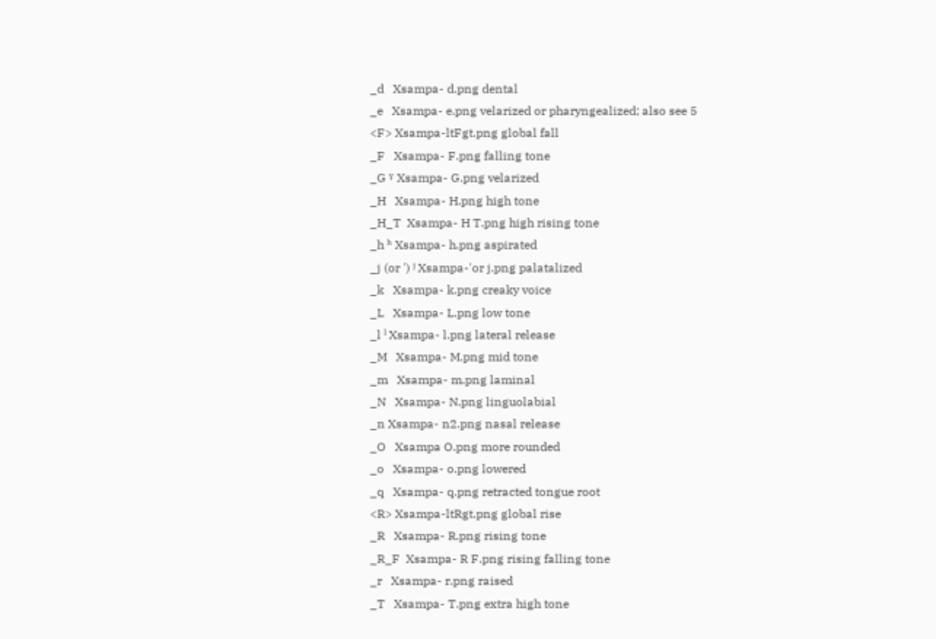_d   Xsampa- d.png dental
_e   Xsampa- e.png velarized or pharyngealized; also see 5
<F> Xsampa-ltFgt.png global fall
_F   Xsampa- F.png falling tone
_G ˠ Xsampa- G.png velarized
_H   Xsampa- H.png high tone
_H_T  Xsampa- H T.png high rising tone
_h ʰ Xsampa- h.png aspirated
_j (or ') ʲ Xsampa-'or j.png palatalized
_k   Xsampa- k.png creaky voice
_L   Xsampa- L.png low tone
_l ˡ Xsampa- l.png lateral release
_M   Xsampa- M.png mid tone
_m   Xsampa- m.png laminal
_N   Xsampa- N.png linguolabial
_n Xsampa- n2.png nasal release
_O   Xsampa O.png more rounded
_o   Xsampa- o.png lowered
_q   Xsampa- q.png retracted tongue root
<R> Xsampa-ltRgt.png global rise
_R   Xsampa- R.png rising tone
_R_F  Xsampa- R F.png rising falling tone
_r   Xsampa- r.png raised
_T   Xsampa- T.png extra high tone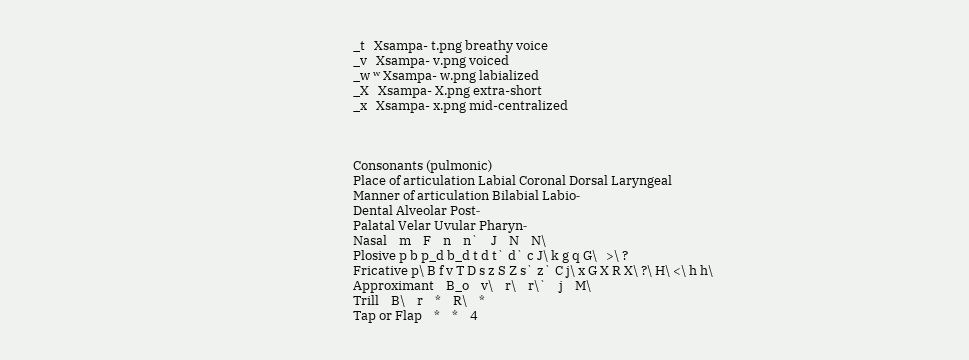_t   Xsampa- t.png breathy voice
_v   Xsampa- v.png voiced
_w ʷ Xsampa- w.png labialized
_X   Xsampa- X.png extra-short
_x   Xsampa- x.png mid-centralized



Consonants (pulmonic)
Place of articulation Labial Coronal Dorsal Laryngeal
Manner of articulation Bilabial Labio‐
Dental Alveolar Post‐
Palatal Velar Uvular Pharyn‐
Nasal    m    F    n    n`    J    N    N\
Plosive p b p_d b_d t d t` d` c J\ k g q G\   >\ ?
Fricative p\ B f v T D s z S Z s` z` C j\ x G X R X\ ?\ H\ <\ h h\
Approximant    B_o    v\    r\    r\`    j    M\
Trill    B\    r    *    R\    *
Tap or Flap    *    *    4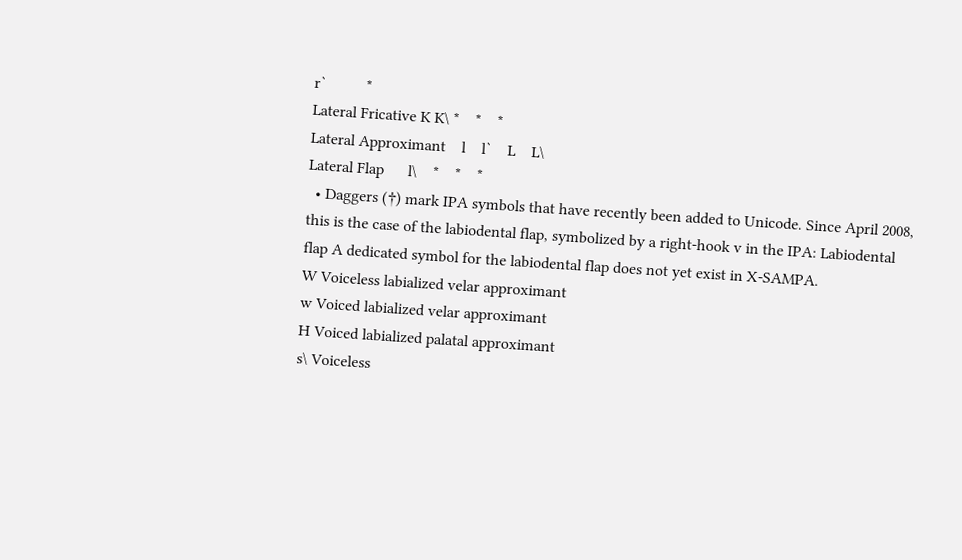r`          *
Lateral Fricative K K\ *    *    *
Lateral Approximant    l    l`    L    L\
Lateral Flap      l\    *    *    *
  • Daggers (†) mark IPA symbols that have recently been added to Unicode. Since April 2008, this is the case of the labiodental flap, symbolized by a right-hook v in the IPA: Labiodental flap A dedicated symbol for the labiodental flap does not yet exist in X-SAMPA.
W Voiceless labialized velar approximant
w Voiced labialized velar approximant
H Voiced labialized palatal approximant
s\ Voiceless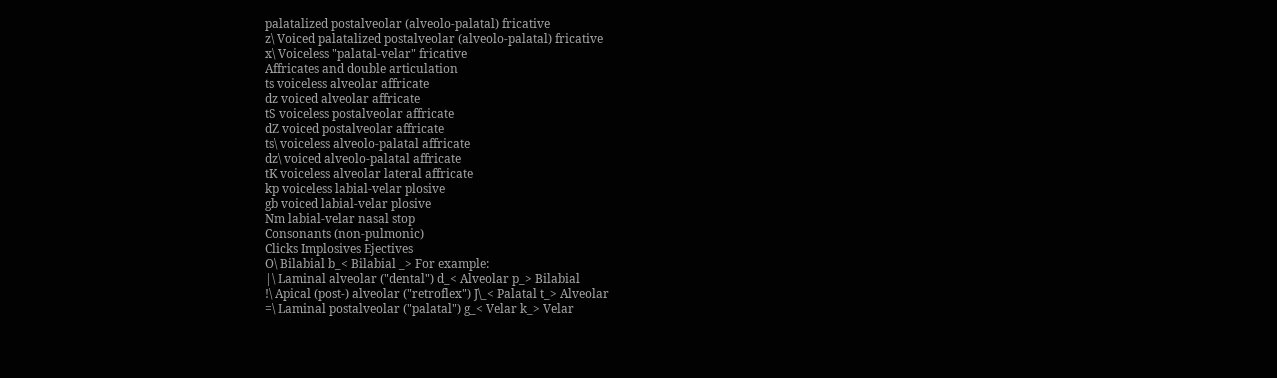palatalized postalveolar (alveolo-palatal) fricative
z\ Voiced palatalized postalveolar (alveolo-palatal) fricative
x\ Voiceless "palatal-velar" fricative
Affricates and double articulation
ts voiceless alveolar affricate
dz voiced alveolar affricate
tS voiceless postalveolar affricate
dZ voiced postalveolar affricate
ts\ voiceless alveolo-palatal affricate
dz\ voiced alveolo-palatal affricate
tK voiceless alveolar lateral affricate
kp voiceless labial-velar plosive
gb voiced labial-velar plosive
Nm labial-velar nasal stop
Consonants (non-pulmonic)
Clicks Implosives Ejectives
O\ Bilabial b_< Bilabial _> For example:
|\ Laminal alveolar ("dental") d_< Alveolar p_> Bilabial
ǃ\ Apical (post-) alveolar ("retroflex") J\_< Palatal t_> Alveolar
=\ Laminal postalveolar ("palatal") g_< Velar k_> Velar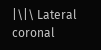|\|\ Lateral coronal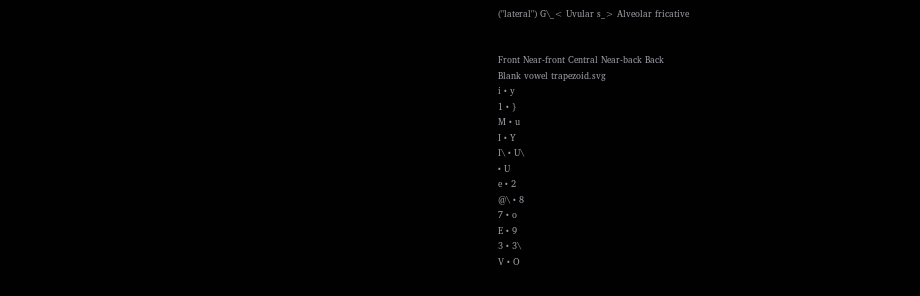("lateral") G\_< Uvular s_> Alveolar fricative


Front Near-front Central Near-back Back
Blank vowel trapezoid.svg
i • y
1 • }
M • u
I • Y
I\ • U\
• U
e • 2
@\ • 8
7 • o
E • 9
3 • 3\
V • O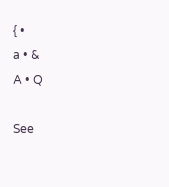{ •
a • &
A • Q

See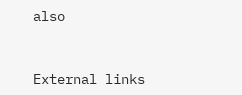also


External links